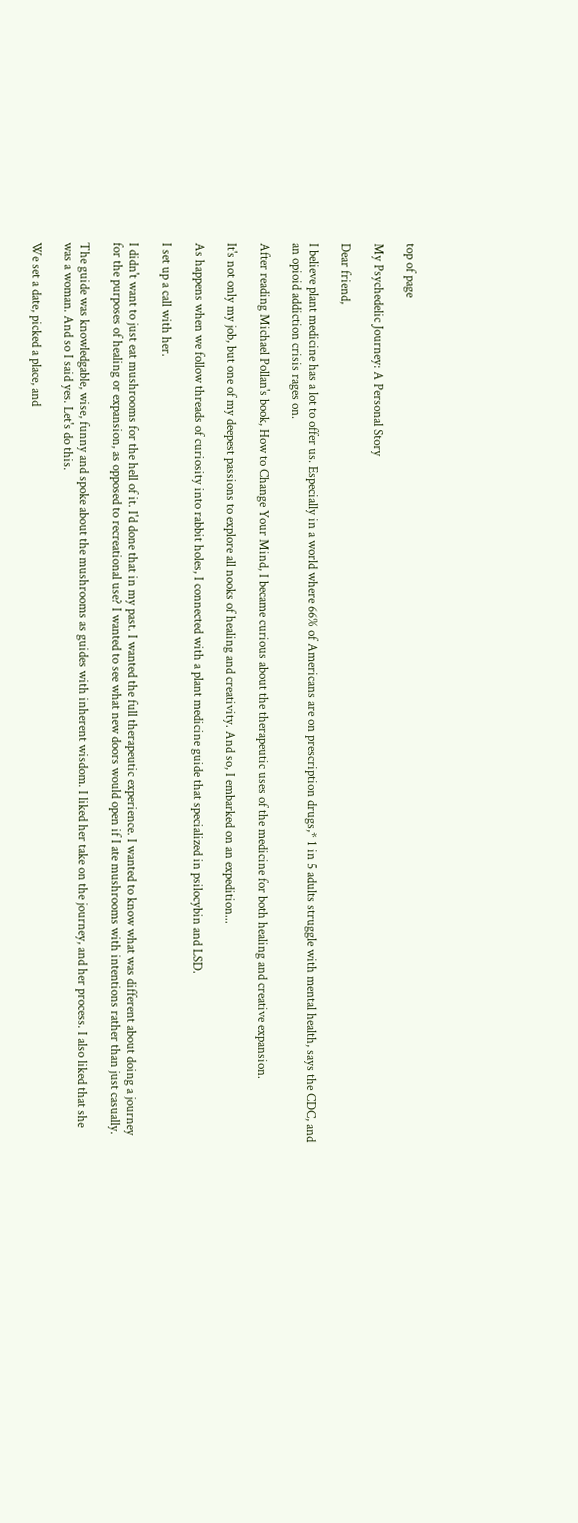top of page

My Psychedelic Journey: A Personal Story

Dear friend,

I believe plant medicine has a lot to offer us. Especially in a world where 66% of Americans are on prescription drugs,* 1 in 5 adults struggle with mental health, says the CDC, and an opioid addiction crisis rages on.

After reading Michael Pollan's book, How to Change Your Mind, I became curious about the therapeutic uses of the medicine for both healing and creative expansion.

It's not only my job, but one of my deepest passions to explore all nooks of healing and creativity. And so, I embarked on an expedition...

As happens when we follow threads of curiosity into rabbit holes, I connected with a plant medicine guide that specialized in psilocybin and LSD.

I set up a call with her.

I didn't want to just eat mushrooms for the hell of it. I'd done that in my past. I wanted the full therapeutic experience. I wanted to know what was different about doing a journey for the purposes of healing or expansion, as opposed to recreational use? I wanted to see what new doors would open if I ate mushrooms with intentions rather than just casually.

The guide was knowledgable, wise, funny and spoke about the mushrooms as guides with inherent wisdom. I liked her take on the journey, and her process. I also liked that she was a woman. And so I said yes. Let's do this.

We set a date, picked a place, and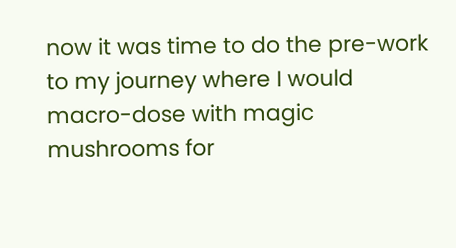now it was time to do the pre-work to my journey where I would macro-dose with magic mushrooms for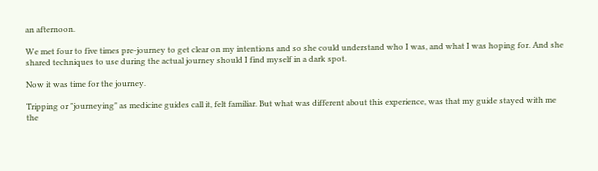an afternoon.

We met four to five times pre-journey to get clear on my intentions and so she could understand who I was, and what I was hoping for. And she shared techniques to use during the actual journey should I find myself in a dark spot.

Now it was time for the journey.

Tripping or "journeying" as medicine guides call it, felt familiar. But what was different about this experience, was that my guide stayed with me the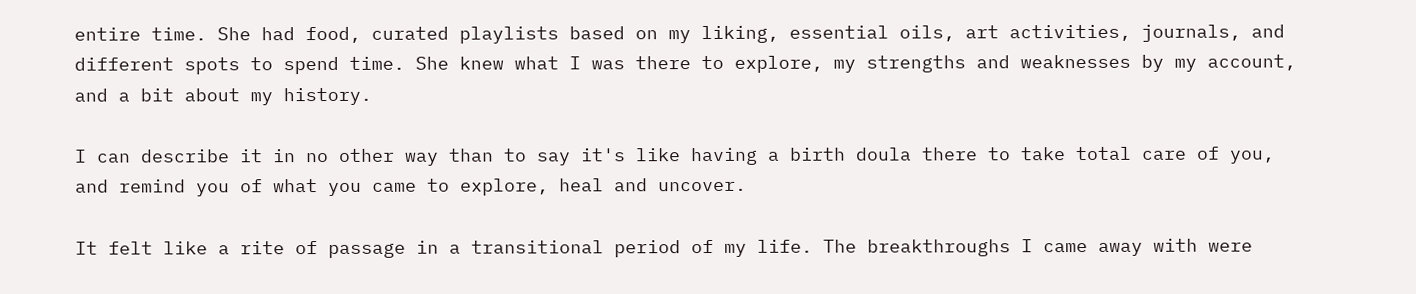entire time. She had food, curated playlists based on my liking, essential oils, art activities, journals, and different spots to spend time. She knew what I was there to explore, my strengths and weaknesses by my account, and a bit about my history.

I can describe it in no other way than to say it's like having a birth doula there to take total care of you, and remind you of what you came to explore, heal and uncover.

It felt like a rite of passage in a transitional period of my life. The breakthroughs I came away with were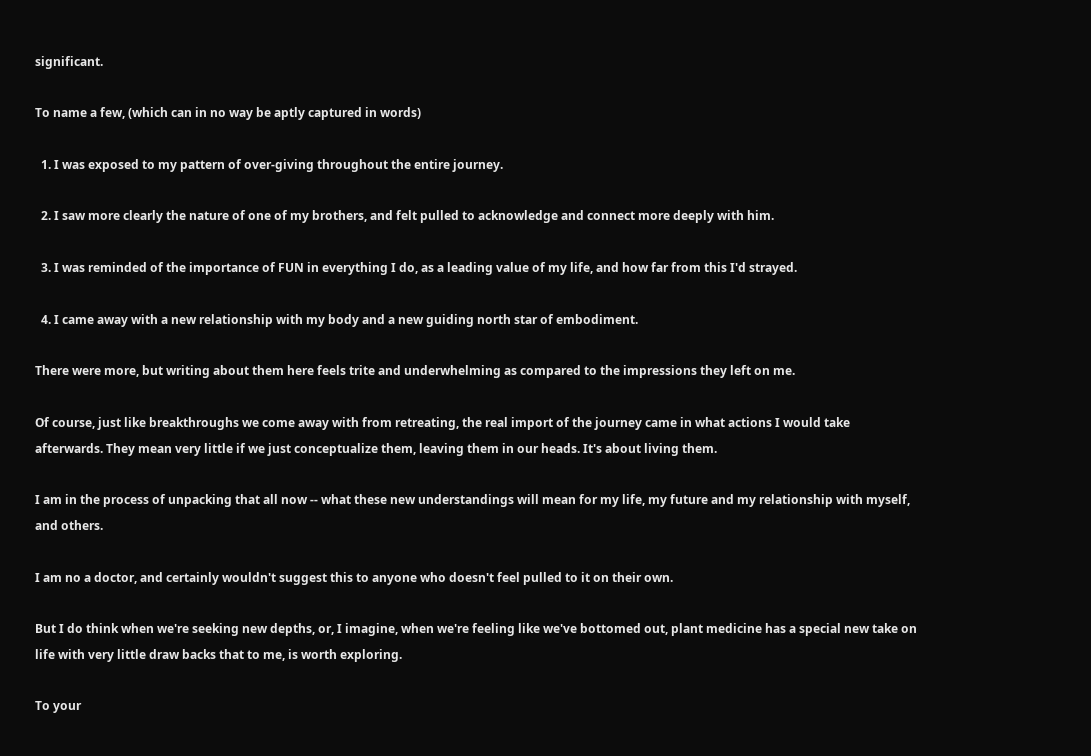significant.

To name a few, (which can in no way be aptly captured in words)

  1. I was exposed to my pattern of over-giving throughout the entire journey.

  2. I saw more clearly the nature of one of my brothers, and felt pulled to acknowledge and connect more deeply with him.

  3. I was reminded of the importance of FUN in everything I do, as a leading value of my life, and how far from this I'd strayed.

  4. I came away with a new relationship with my body and a new guiding north star of embodiment.

There were more, but writing about them here feels trite and underwhelming as compared to the impressions they left on me.

Of course, just like breakthroughs we come away with from retreating, the real import of the journey came in what actions I would take afterwards. They mean very little if we just conceptualize them, leaving them in our heads. It's about living them.

I am in the process of unpacking that all now -- what these new understandings will mean for my life, my future and my relationship with myself, and others.

I am no a doctor, and certainly wouldn't suggest this to anyone who doesn't feel pulled to it on their own.

But I do think when we're seeking new depths, or, I imagine, when we're feeling like we've bottomed out, plant medicine has a special new take on life with very little draw backs that to me, is worth exploring.

To your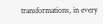transformations, in every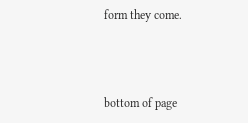form they come.



bottom of page